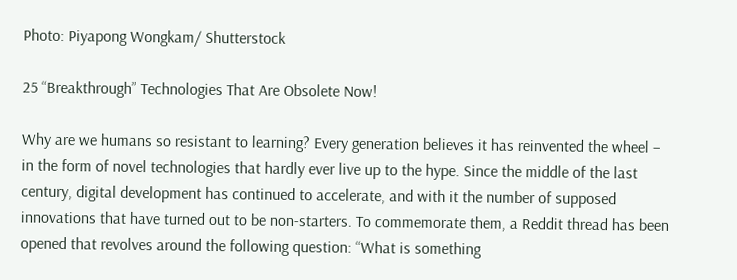Photo: Piyapong Wongkam/ Shutterstock

25 “Breakthrough” Technologies That Are Obsolete Now!

Why are we humans so resistant to learning? Every generation believes it has reinvented the wheel – in the form of novel technologies that hardly ever live up to the hype. Since the middle of the last century, digital development has continued to accelerate, and with it the number of supposed innovations that have turned out to be non-starters. To commemorate them, a Reddit thread has been opened that revolves around the following question: “What is something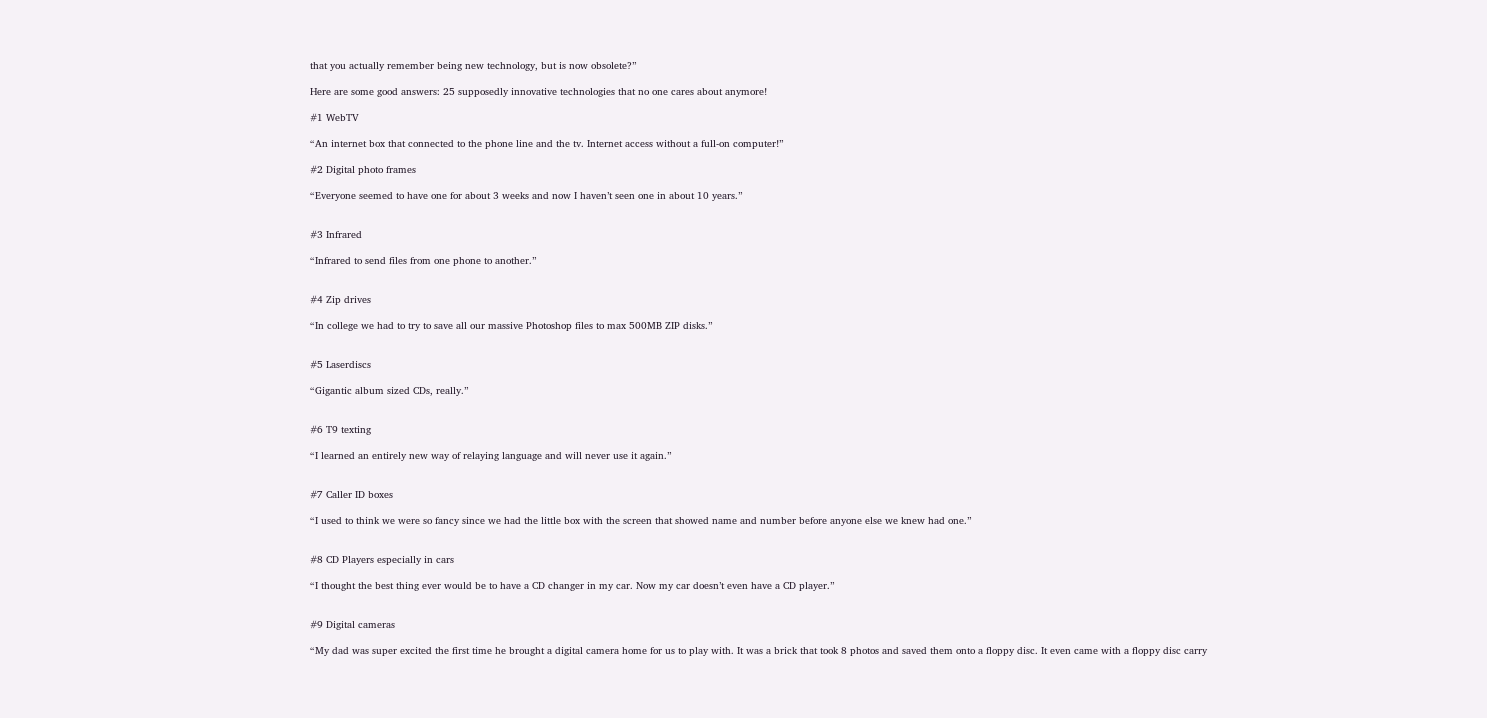that you actually remember being new technology, but is now obsolete?”

Here are some good answers: 25 supposedly innovative technologies that no one cares about anymore!

#1 WebTV

“An internet box that connected to the phone line and the tv. Internet access without a full-on computer!”

#2 Digital photo frames

“Everyone seemed to have one for about 3 weeks and now I haven’t seen one in about 10 years.”


#3 Infrared

“Infrared to send files from one phone to another.”


#4 Zip drives

“In college we had to try to save all our massive Photoshop files to max 500MB ZIP disks.”


#5 Laserdiscs

“Gigantic album sized CDs, really.”


#6 T9 texting

“I learned an entirely new way of relaying language and will never use it again.”


#7 Caller ID boxes

“I used to think we were so fancy since we had the little box with the screen that showed name and number before anyone else we knew had one.”


#8 CD Players especially in cars

“I thought the best thing ever would be to have a CD changer in my car. Now my car doesn’t even have a CD player.”


#9 Digital cameras

“My dad was super excited the first time he brought a digital camera home for us to play with. It was a brick that took 8 photos and saved them onto a floppy disc. It even came with a floppy disc carry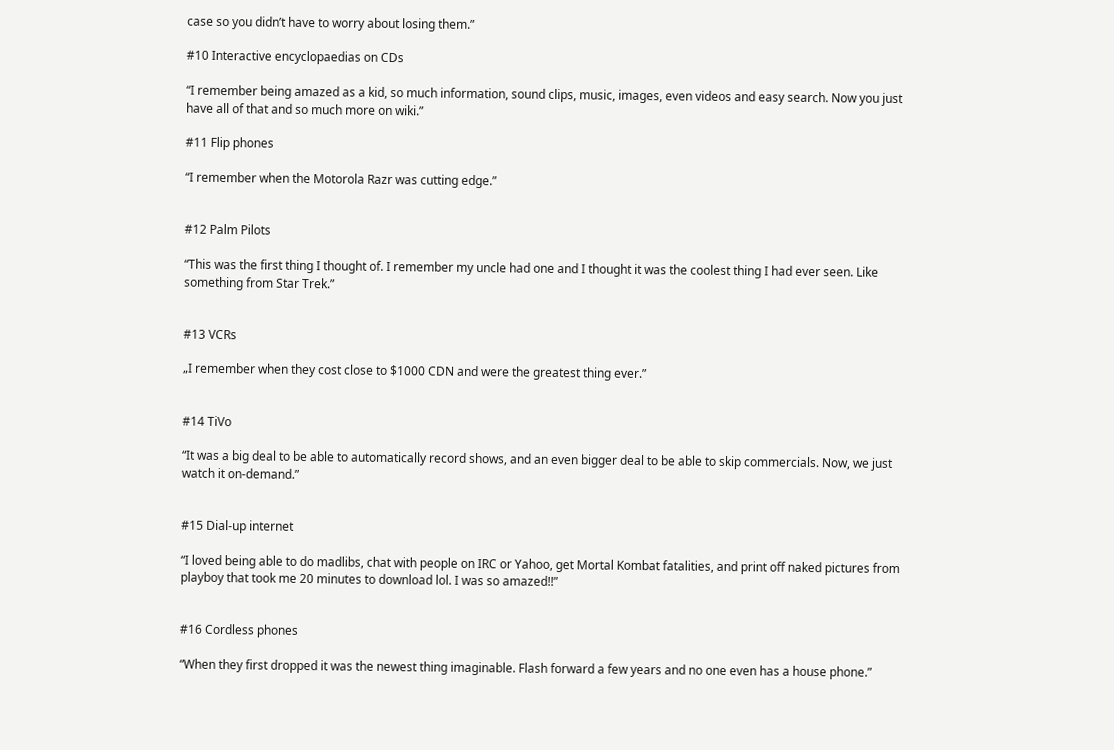case so you didn’t have to worry about losing them.”

#10 Interactive encyclopaedias on CDs

“I remember being amazed as a kid, so much information, sound clips, music, images, even videos and easy search. Now you just have all of that and so much more on wiki.”

#11 Flip phones

“I remember when the Motorola Razr was cutting edge.”


#12 Palm Pilots

“This was the first thing I thought of. I remember my uncle had one and I thought it was the coolest thing I had ever seen. Like something from Star Trek.”


#13 VCRs

„I remember when they cost close to $1000 CDN and were the greatest thing ever.”


#14 TiVo

“It was a big deal to be able to automatically record shows, and an even bigger deal to be able to skip commercials. Now, we just watch it on-demand.”


#15 Dial-up internet

“I loved being able to do madlibs, chat with people on IRC or Yahoo, get Mortal Kombat fatalities, and print off naked pictures from playboy that took me 20 minutes to download lol. I was so amazed!!”


#16 Cordless phones

“When they first dropped it was the newest thing imaginable. Flash forward a few years and no one even has a house phone.”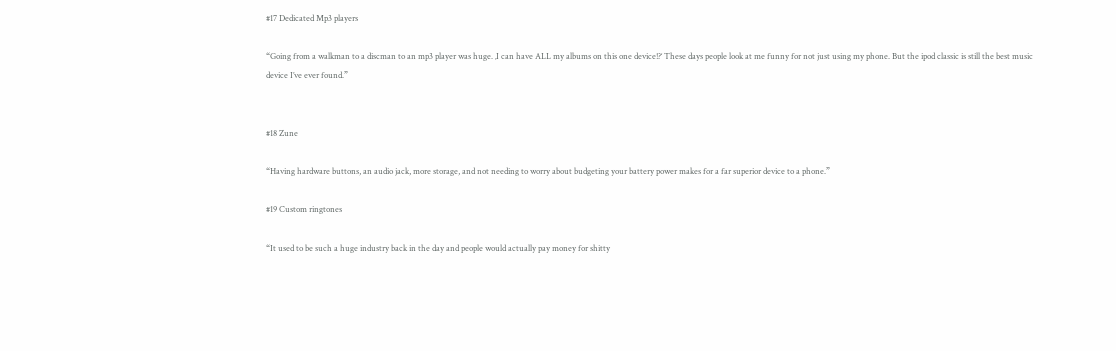#17 Dedicated Mp3 players

“Going from a walkman to a discman to an mp3 player was huge. ‚I can have ALL my albums on this one device!?‘ These days people look at me funny for not just using my phone. But the ipod classic is still the best music device I’ve ever found.”


#18 Zune

“Having hardware buttons, an audio jack, more storage, and not needing to worry about budgeting your battery power makes for a far superior device to a phone.”

#19 Custom ringtones

“It used to be such a huge industry back in the day and people would actually pay money for shitty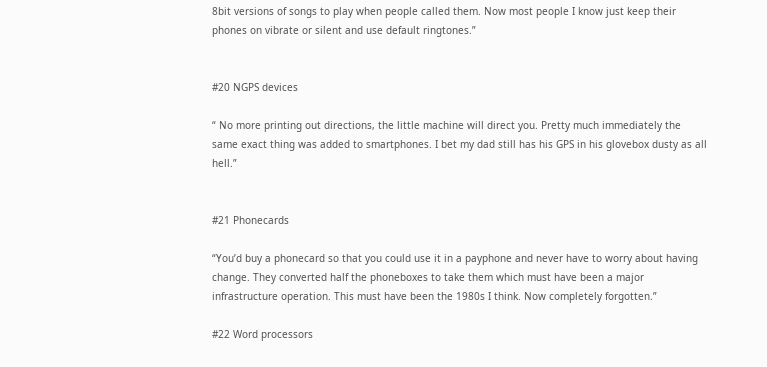8bit versions of songs to play when people called them. Now most people I know just keep their phones on vibrate or silent and use default ringtones.”


#20 NGPS devices

“ No more printing out directions, the little machine will direct you. Pretty much immediately the same exact thing was added to smartphones. I bet my dad still has his GPS in his glovebox dusty as all hell.”


#21 Phonecards

“You’d buy a phonecard so that you could use it in a payphone and never have to worry about having change. They converted half the phoneboxes to take them which must have been a major infrastructure operation. This must have been the 1980s I think. Now completely forgotten.”

#22 Word processors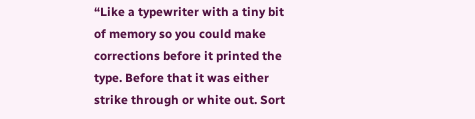“Like a typewriter with a tiny bit of memory so you could make corrections before it printed the type. Before that it was either strike through or white out. Sort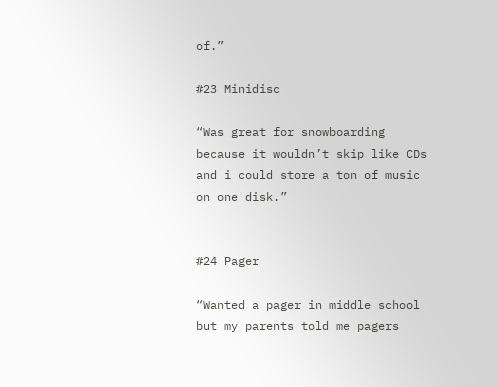of.”

#23 Minidisc

“Was great for snowboarding because it wouldn’t skip like CDs and i could store a ton of music on one disk.”


#24 Pager

“Wanted a pager in middle school but my parents told me pagers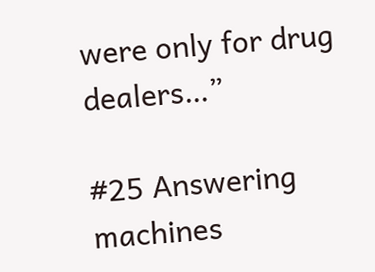were only for drug dealers…”

#25 Answering machines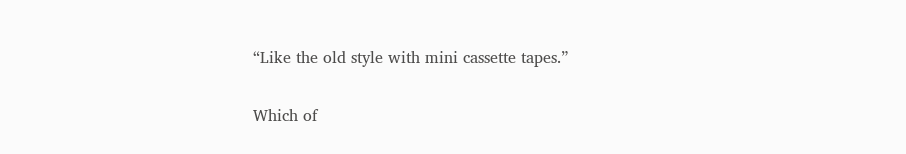“Like the old style with mini cassette tapes.”

Which of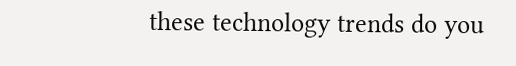these technology trends do you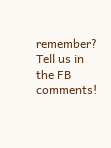remember? Tell us in the FB comments!